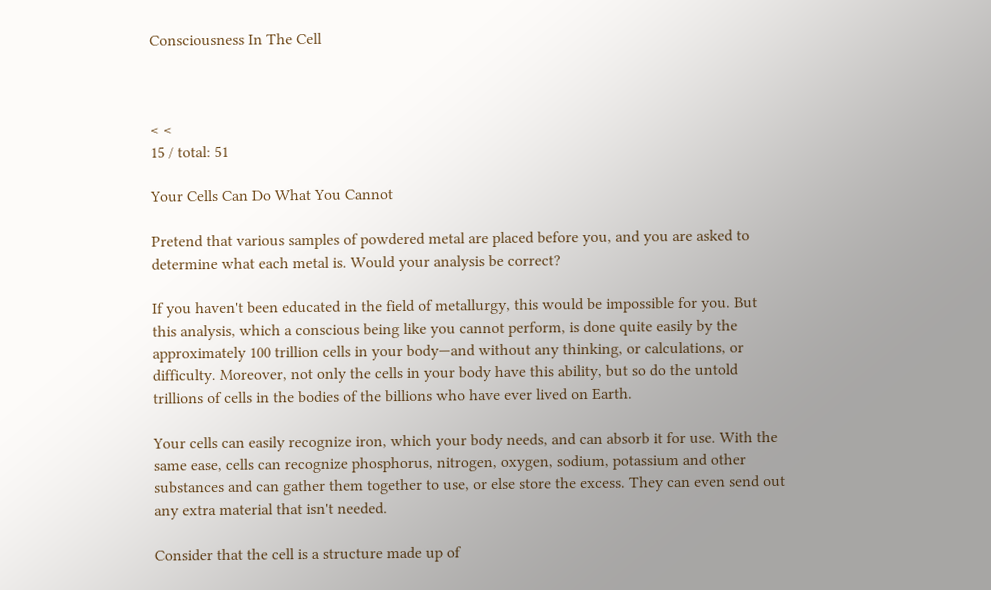Consciousness In The Cell



< <
15 / total: 51

Your Cells Can Do What You Cannot

Pretend that various samples of powdered metal are placed before you, and you are asked to determine what each metal is. Would your analysis be correct?

If you haven't been educated in the field of metallurgy, this would be impossible for you. But this analysis, which a conscious being like you cannot perform, is done quite easily by the approximately 100 trillion cells in your body—and without any thinking, or calculations, or difficulty. Moreover, not only the cells in your body have this ability, but so do the untold trillions of cells in the bodies of the billions who have ever lived on Earth.

Your cells can easily recognize iron, which your body needs, and can absorb it for use. With the same ease, cells can recognize phosphorus, nitrogen, oxygen, sodium, potassium and other substances and can gather them together to use, or else store the excess. They can even send out any extra material that isn't needed.

Consider that the cell is a structure made up of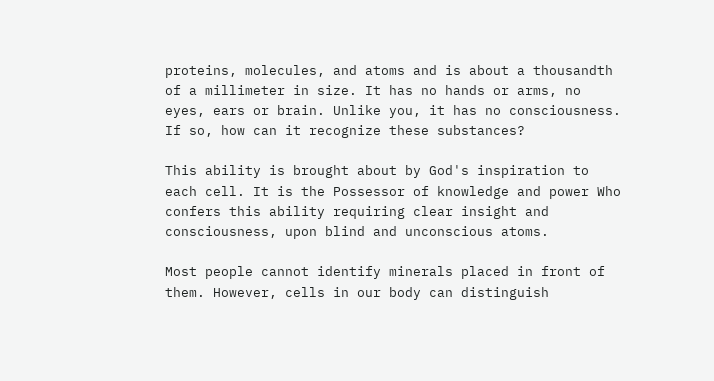proteins, molecules, and atoms and is about a thousandth of a millimeter in size. It has no hands or arms, no eyes, ears or brain. Unlike you, it has no consciousness. If so, how can it recognize these substances?

This ability is brought about by God's inspiration to each cell. It is the Possessor of knowledge and power Who confers this ability requiring clear insight and consciousness, upon blind and unconscious atoms.

Most people cannot identify minerals placed in front of them. However, cells in our body can distinguish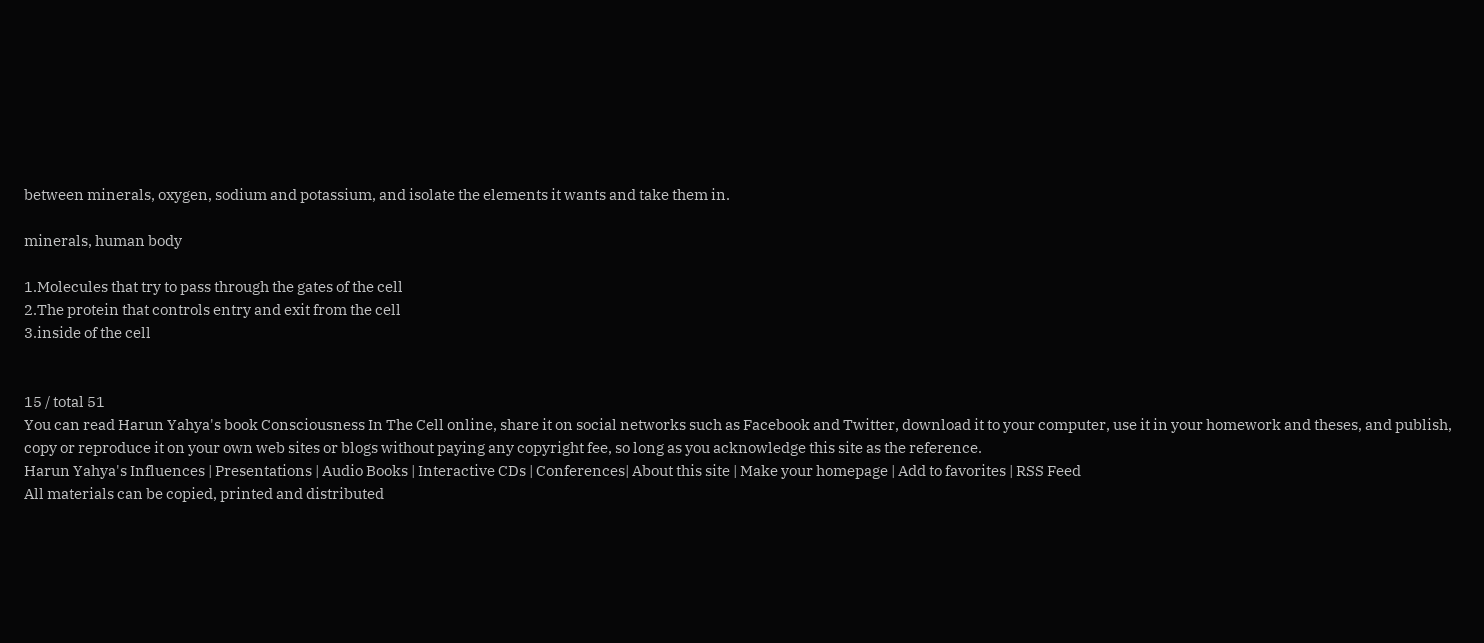between minerals, oxygen, sodium and potassium, and isolate the elements it wants and take them in.

minerals, human body

1.Molecules that try to pass through the gates of the cell
2.The protein that controls entry and exit from the cell
3.inside of the cell


15 / total 51
You can read Harun Yahya's book Consciousness In The Cell online, share it on social networks such as Facebook and Twitter, download it to your computer, use it in your homework and theses, and publish, copy or reproduce it on your own web sites or blogs without paying any copyright fee, so long as you acknowledge this site as the reference.
Harun Yahya's Influences | Presentations | Audio Books | Interactive CDs | Conferences| About this site | Make your homepage | Add to favorites | RSS Feed
All materials can be copied, printed and distributed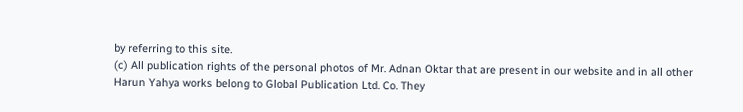by referring to this site.
(c) All publication rights of the personal photos of Mr. Adnan Oktar that are present in our website and in all other Harun Yahya works belong to Global Publication Ltd. Co. They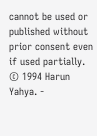cannot be used or published without prior consent even if used partially.
© 1994 Harun Yahya. -